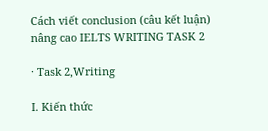Cách viết conclusion (câu kết luận) nâng cao IELTS WRITING TASK 2

· Task 2,Writing

I. Kiến thức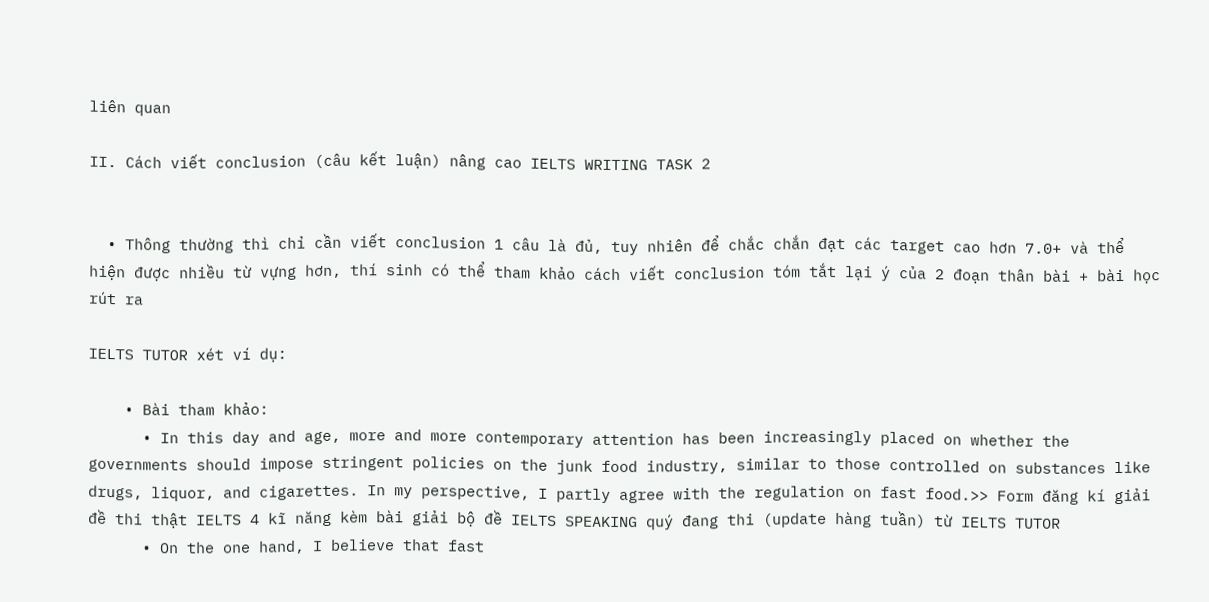liên quan

II. Cách viết conclusion (câu kết luận) nâng cao IELTS WRITING TASK 2


  • Thông thường thì chỉ cần viết conclusion 1 câu là đủ, tuy nhiên để chắc chắn đạt các target cao hơn 7.0+ và thể hiện được nhiều từ vựng hơn, thí sinh có thể tham khảo cách viết conclusion tóm tắt lại ý của 2 đoạn thân bài + bài học rút ra

IELTS TUTOR xét ví dụ:

    • Bài tham khảo:
      • In this day and age, more and more contemporary attention has been increasingly placed on whether the governments should impose stringent policies on the junk food industry, similar to those controlled on substances like drugs, liquor, and cigarettes. In my perspective, I partly agree with the regulation on fast food.>> Form đăng kí giải đề thi thật IELTS 4 kĩ năng kèm bài giải bộ đề IELTS SPEAKING quý đang thi (update hàng tuần) từ IELTS TUTOR
      • On the one hand, I believe that fast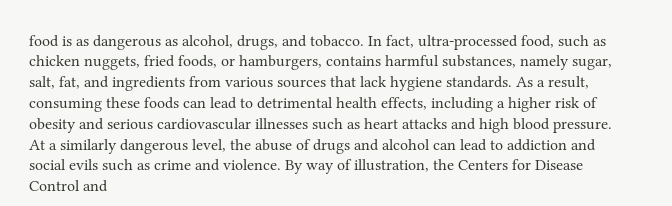food is as dangerous as alcohol, drugs, and tobacco. In fact, ultra-processed food, such as chicken nuggets, fried foods, or hamburgers, contains harmful substances, namely sugar, salt, fat, and ingredients from various sources that lack hygiene standards. As a result, consuming these foods can lead to detrimental health effects, including a higher risk of obesity and serious cardiovascular illnesses such as heart attacks and high blood pressure. At a similarly dangerous level, the abuse of drugs and alcohol can lead to addiction and social evils such as crime and violence. By way of illustration, the Centers for Disease Control and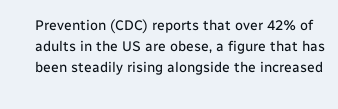Prevention (CDC) reports that over 42% of adults in the US are obese, a figure that has been steadily rising alongside the increased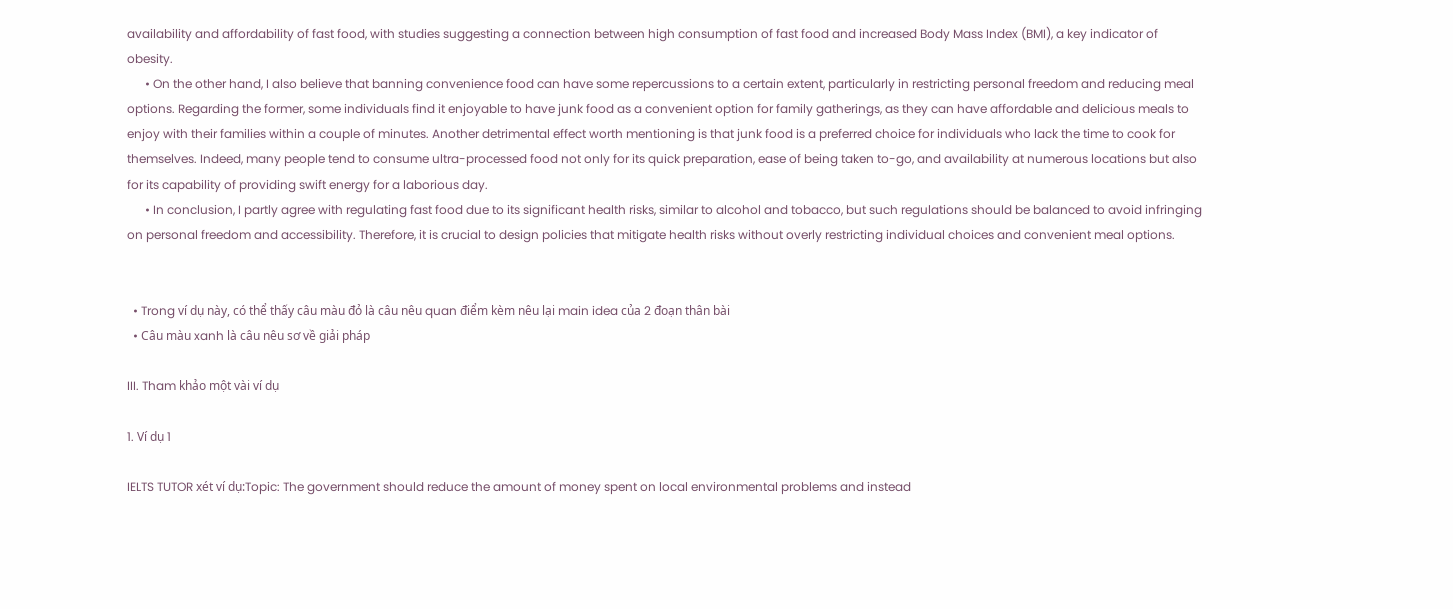availability and affordability of fast food, with studies suggesting a connection between high consumption of fast food and increased Body Mass Index (BMI), a key indicator of obesity.
      • On the other hand, I also believe that banning convenience food can have some repercussions to a certain extent, particularly in restricting personal freedom and reducing meal options. Regarding the former, some individuals find it enjoyable to have junk food as a convenient option for family gatherings, as they can have affordable and delicious meals to enjoy with their families within a couple of minutes. Another detrimental effect worth mentioning is that junk food is a preferred choice for individuals who lack the time to cook for themselves. Indeed, many people tend to consume ultra-processed food not only for its quick preparation, ease of being taken to-go, and availability at numerous locations but also for its capability of providing swift energy for a laborious day.
      • In conclusion, I partly agree with regulating fast food due to its significant health risks, similar to alcohol and tobacco, but such regulations should be balanced to avoid infringing on personal freedom and accessibility. Therefore, it is crucial to design policies that mitigate health risks without overly restricting individual choices and convenient meal options.


  • Trong ví dụ này, có thể thấy câu màu đỏ là câu nêu quan điểm kèm nêu lại main idea của 2 đoạn thân bài
  • Câu màu xanh là câu nêu sơ về giải pháp

III. Tham khảo một vài ví dụ

1. Ví dụ 1

IELTS TUTOR xét ví dụ:Topic: The government should reduce the amount of money spent on local environmental problems and instead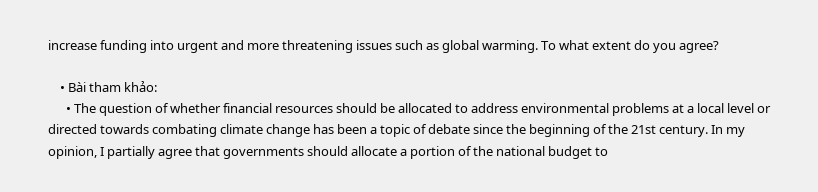increase funding into urgent and more threatening issues such as global warming. To what extent do you agree?

    • Bài tham khảo:
      • The question of whether financial resources should be allocated to address environmental problems at a local level or directed towards combating climate change has been a topic of debate since the beginning of the 21st century. In my opinion, I partially agree that governments should allocate a portion of the national budget to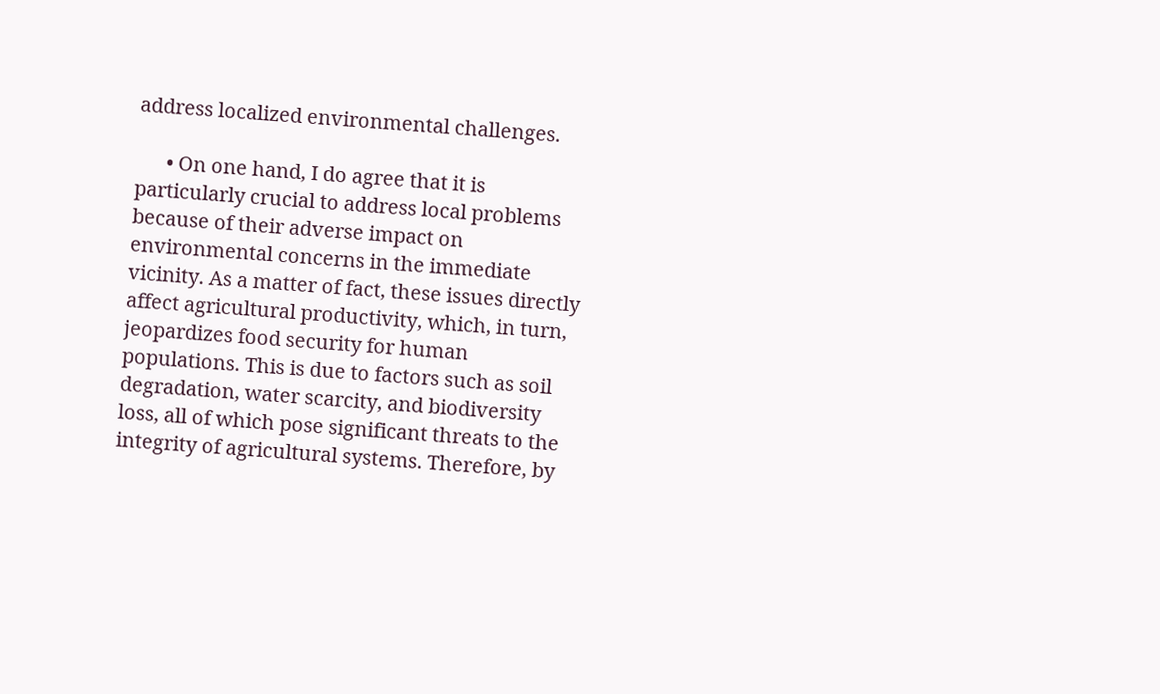address localized environmental challenges.

      • On one hand, I do agree that it is particularly crucial to address local problems because of their adverse impact on environmental concerns in the immediate vicinity. As a matter of fact, these issues directly affect agricultural productivity, which, in turn, jeopardizes food security for human populations. This is due to factors such as soil degradation, water scarcity, and biodiversity loss, all of which pose significant threats to the integrity of agricultural systems. Therefore, by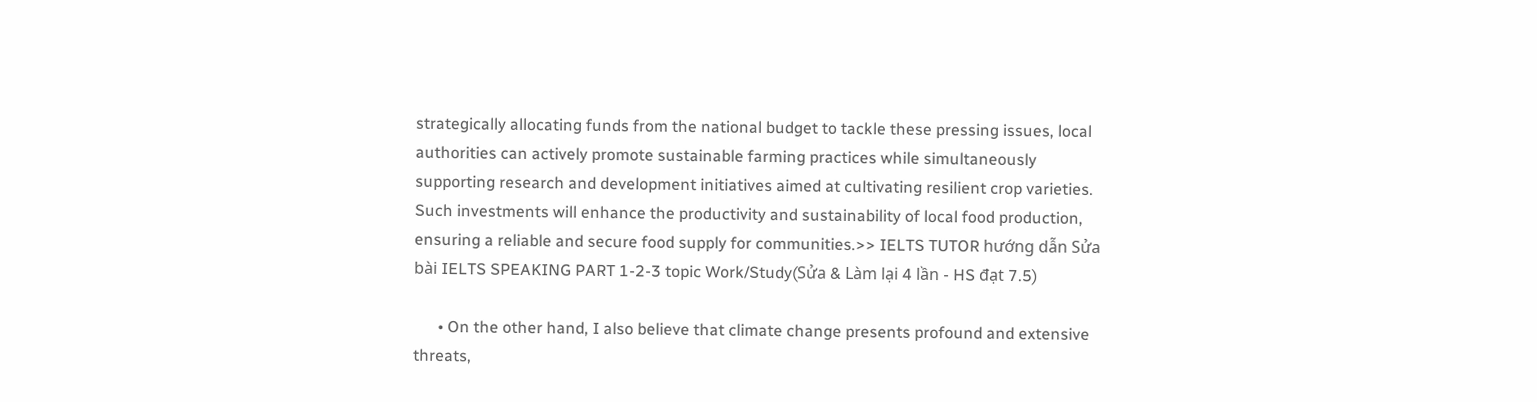strategically allocating funds from the national budget to tackle these pressing issues, local authorities can actively promote sustainable farming practices while simultaneously supporting research and development initiatives aimed at cultivating resilient crop varieties. Such investments will enhance the productivity and sustainability of local food production, ensuring a reliable and secure food supply for communities.>> IELTS TUTOR hướng dẫn Sửa bài IELTS SPEAKING PART 1-2-3 topic Work/Study(Sửa & Làm lại 4 lần - HS đạt 7.5)

      • On the other hand, I also believe that climate change presents profound and extensive threats,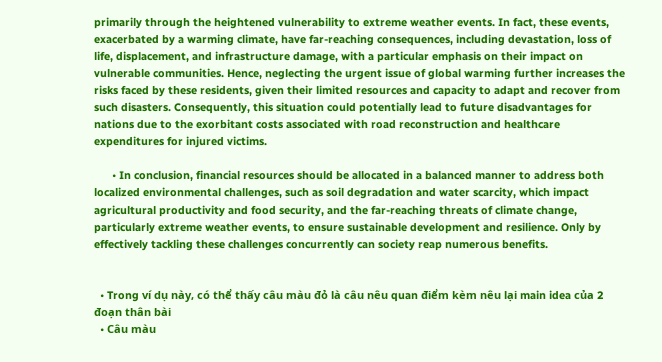primarily through the heightened vulnerability to extreme weather events. In fact, these events, exacerbated by a warming climate, have far-reaching consequences, including devastation, loss of life, displacement, and infrastructure damage, with a particular emphasis on their impact on vulnerable communities. Hence, neglecting the urgent issue of global warming further increases the risks faced by these residents, given their limited resources and capacity to adapt and recover from such disasters. Consequently, this situation could potentially lead to future disadvantages for nations due to the exorbitant costs associated with road reconstruction and healthcare expenditures for injured victims.

      • In conclusion, financial resources should be allocated in a balanced manner to address both localized environmental challenges, such as soil degradation and water scarcity, which impact agricultural productivity and food security, and the far-reaching threats of climate change, particularly extreme weather events, to ensure sustainable development and resilience. Only by effectively tackling these challenges concurrently can society reap numerous benefits.


  • Trong ví dụ này, có thể thấy câu màu đỏ là câu nêu quan điểm kèm nêu lại main idea của 2 đoạn thân bài
  • Câu màu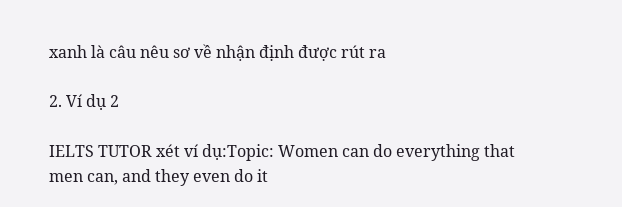xanh là câu nêu sơ về nhận định được rút ra

2. Ví dụ 2

IELTS TUTOR xét ví dụ:Topic: Women can do everything that men can, and they even do it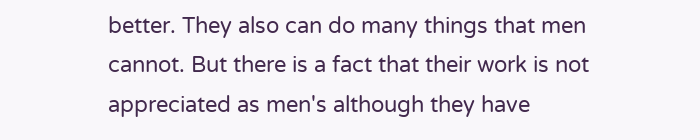better. They also can do many things that men cannot. But there is a fact that their work is not appreciated as men's although they have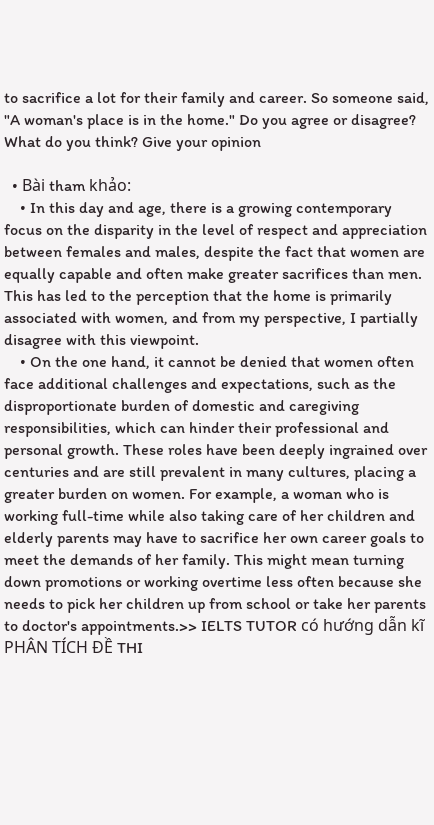to sacrifice a lot for their family and career. So someone said, "A woman's place is in the home." Do you agree or disagree? What do you think? Give your opinion

  • Bài tham khảo:
    • In this day and age, there is a growing contemporary focus on the disparity in the level of respect and appreciation between females and males, despite the fact that women are equally capable and often make greater sacrifices than men. This has led to the perception that the home is primarily associated with women, and from my perspective, I partially disagree with this viewpoint.
    • On the one hand, it cannot be denied that women often face additional challenges and expectations, such as the disproportionate burden of domestic and caregiving responsibilities, which can hinder their professional and personal growth. These roles have been deeply ingrained over centuries and are still prevalent in many cultures, placing a greater burden on women. For example, a woman who is working full-time while also taking care of her children and elderly parents may have to sacrifice her own career goals to meet the demands of her family. This might mean turning down promotions or working overtime less often because she needs to pick her children up from school or take her parents to doctor's appointments.>> IELTS TUTOR có hướng dẫn kĩ PHÂN TÍCH ĐỀ THI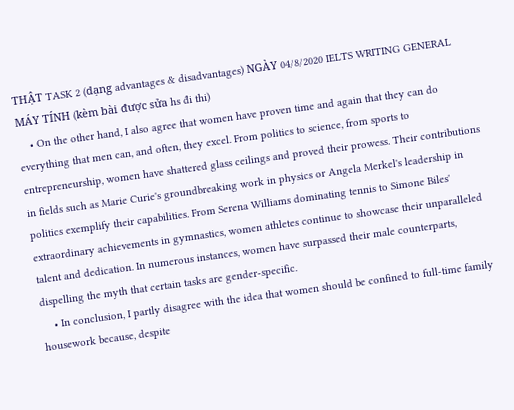THẬT TASK 2 (dạng advantages & disadvantages) NGÀY 04/8/2020 IELTS WRITING GENERAL MÁY TÍNH (kèm bài được sửa hs đi thi)
    • On the other hand, I also agree that women have proven time and again that they can do everything that men can, and often, they excel. From politics to science, from sports to entrepreneurship, women have shattered glass ceilings and proved their prowess. Their contributions in fields such as Marie Curie's groundbreaking work in physics or Angela Merkel's leadership in politics exemplify their capabilities. From Serena Williams dominating tennis to Simone Biles' extraordinary achievements in gymnastics, women athletes continue to showcase their unparalleled talent and dedication. In numerous instances, women have surpassed their male counterparts, dispelling the myth that certain tasks are gender-specific.
    • In conclusion, I partly disagree with the idea that women should be confined to full-time family housework because, despite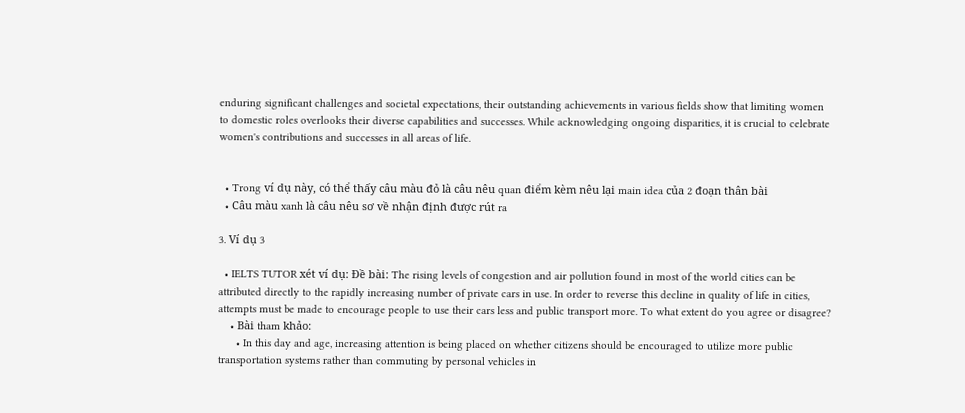enduring significant challenges and societal expectations, their outstanding achievements in various fields show that limiting women to domestic roles overlooks their diverse capabilities and successes. While acknowledging ongoing disparities, it is crucial to celebrate women's contributions and successes in all areas of life.


  • Trong ví dụ này, có thể thấy câu màu đỏ là câu nêu quan điểm kèm nêu lại main idea của 2 đoạn thân bài
  • Câu màu xanh là câu nêu sơ về nhận định được rút ra

3. Ví dụ 3

  • IELTS TUTOR xét ví dụ: Đề bài: The rising levels of congestion and air pollution found in most of the world cities can be attributed directly to the rapidly increasing number of private cars in use. In order to reverse this decline in quality of life in cities, attempts must be made to encourage people to use their cars less and public transport more. To what extent do you agree or disagree?
    • Bài tham khảo:
      • In this day and age, increasing attention is being placed on whether citizens should be encouraged to utilize more public transportation systems rather than commuting by personal vehicles in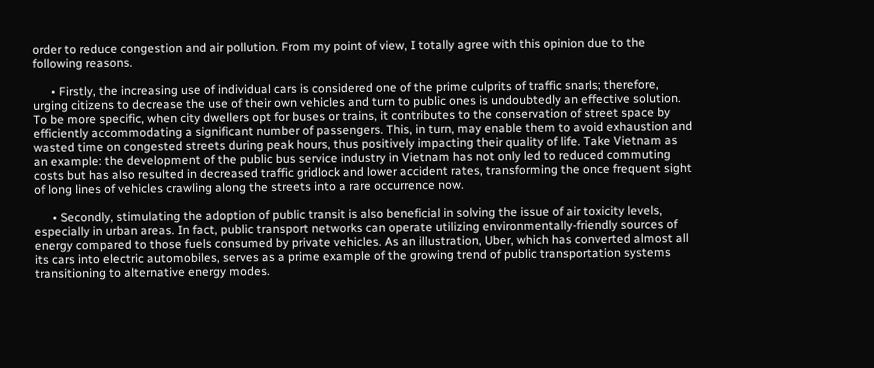order to reduce congestion and air pollution. From my point of view, I totally agree with this opinion due to the following reasons.

      • Firstly, the increasing use of individual cars is considered one of the prime culprits of traffic snarls; therefore, urging citizens to decrease the use of their own vehicles and turn to public ones is undoubtedly an effective solution. To be more specific, when city dwellers opt for buses or trains, it contributes to the conservation of street space by efficiently accommodating a significant number of passengers. This, in turn, may enable them to avoid exhaustion and wasted time on congested streets during peak hours, thus positively impacting their quality of life. Take Vietnam as an example: the development of the public bus service industry in Vietnam has not only led to reduced commuting costs but has also resulted in decreased traffic gridlock and lower accident rates, transforming the once frequent sight of long lines of vehicles crawling along the streets into a rare occurrence now.

      • Secondly, stimulating the adoption of public transit is also beneficial in solving the issue of air toxicity levels, especially in urban areas. In fact, public transport networks can operate utilizing environmentally-friendly sources of energy compared to those fuels consumed by private vehicles. As an illustration, Uber, which has converted almost all its cars into electric automobiles, serves as a prime example of the growing trend of public transportation systems transitioning to alternative energy modes.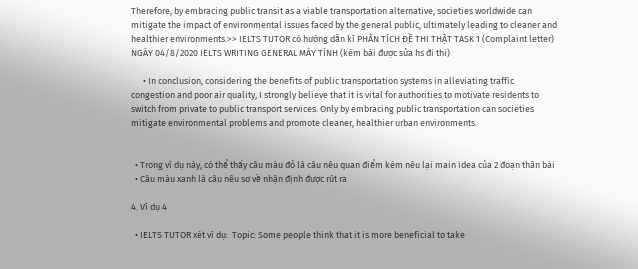Therefore, by embracing public transit as a viable transportation alternative, societies worldwide can mitigate the impact of environmental issues faced by the general public, ultimately leading to cleaner and healthier environments.>> IELTS TUTOR có hướng dẫn kĩ PHÂN TÍCH ĐỀ THI THẬT TASK 1 (Complaint letter) NGÀY 04/8/2020 IELTS WRITING GENERAL MÁY TÍNH (kèm bài được sửa hs đi thi)

      • In conclusion, considering the benefits of public transportation systems in alleviating traffic congestion and poor air quality, I strongly believe that it is vital for authorities to motivate residents to switch from private to public transport services. Only by embracing public transportation can societies mitigate environmental problems and promote cleaner, healthier urban environments.


  • Trong ví dụ này, có thể thấy câu màu đỏ là câu nêu quan điểm kèm nêu lại main idea của 2 đoạn thân bài
  • Câu màu xanh là câu nêu sơ về nhận định được rút ra

4. Ví dụ 4

  • IELTS TUTOR xét ví dụ:  Topic: Some people think that it is more beneficial to take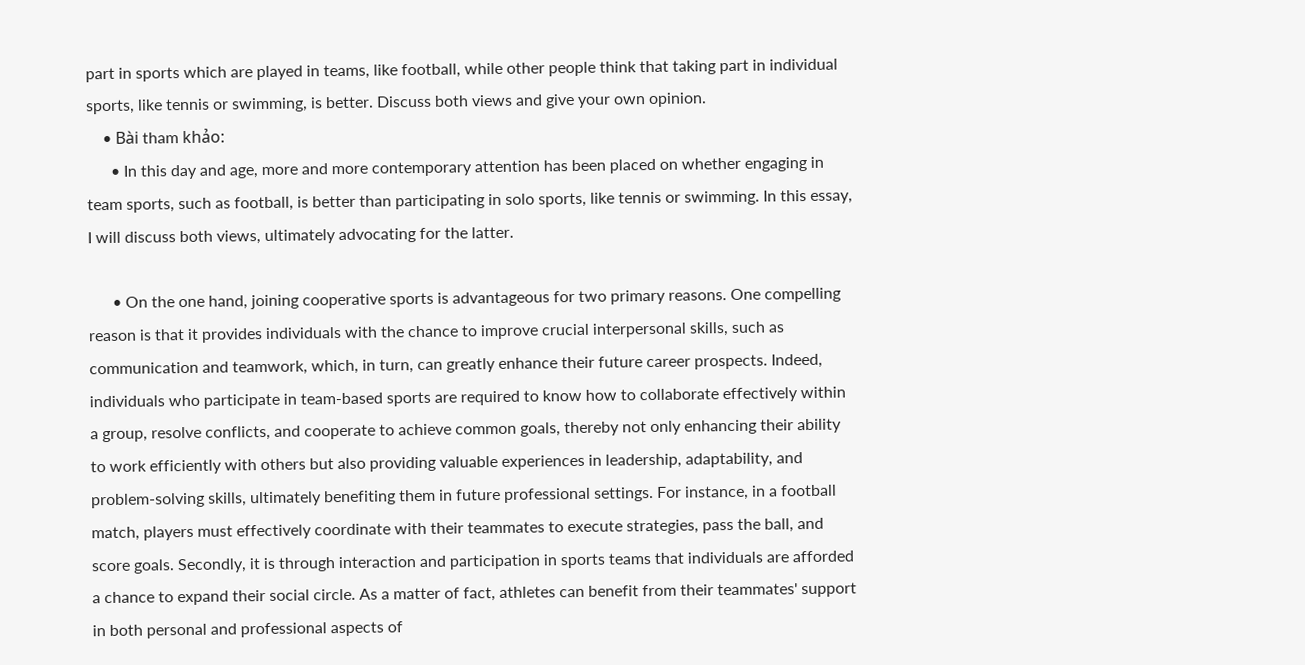part in sports which are played in teams, like football, while other people think that taking part in individual sports, like tennis or swimming, is better. Discuss both views and give your own opinion.
    • Bài tham khảo:
      • In this day and age, more and more contemporary attention has been placed on whether engaging in team sports, such as football, is better than participating in solo sports, like tennis or swimming. In this essay, I will discuss both views, ultimately advocating for the latter.

      • On the one hand, joining cooperative sports is advantageous for two primary reasons. One compelling reason is that it provides individuals with the chance to improve crucial interpersonal skills, such as communication and teamwork, which, in turn, can greatly enhance their future career prospects. Indeed, individuals who participate in team-based sports are required to know how to collaborate effectively within a group, resolve conflicts, and cooperate to achieve common goals, thereby not only enhancing their ability to work efficiently with others but also providing valuable experiences in leadership, adaptability, and problem-solving skills, ultimately benefiting them in future professional settings. For instance, in a football match, players must effectively coordinate with their teammates to execute strategies, pass the ball, and score goals. Secondly, it is through interaction and participation in sports teams that individuals are afforded a chance to expand their social circle. As a matter of fact, athletes can benefit from their teammates' support in both personal and professional aspects of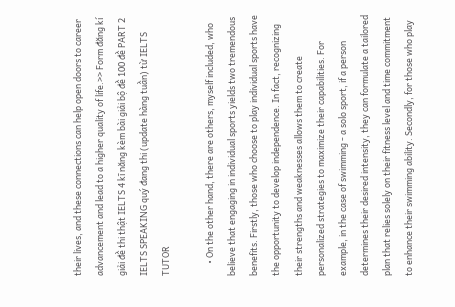their lives, and these connections can help open doors to career advancement and lead to a higher quality of life.>> Form đăng kí giải đề thi thật IELTS 4 kĩ năng kèm bài giải bộ đề 100 đề PART 2 IELTS SPEAKING quý đang thi (update hàng tuần) từ IELTS TUTOR

      • On the other hand, there are others, myself included, who believe that engaging in individual sports yields two tremendous benefits. Firstly, those who choose to play individual sports have the opportunity to develop independence. In fact, recognizing their strengths and weaknesses allows them to create personalized strategies to maximize their capabilities. For example, in the case of swimming - a solo sport, if a person determines their desired intensity, they can formulate a tailored plan that relies solely on their fitness level and time commitment to enhance their swimming ability. Secondly, for those who play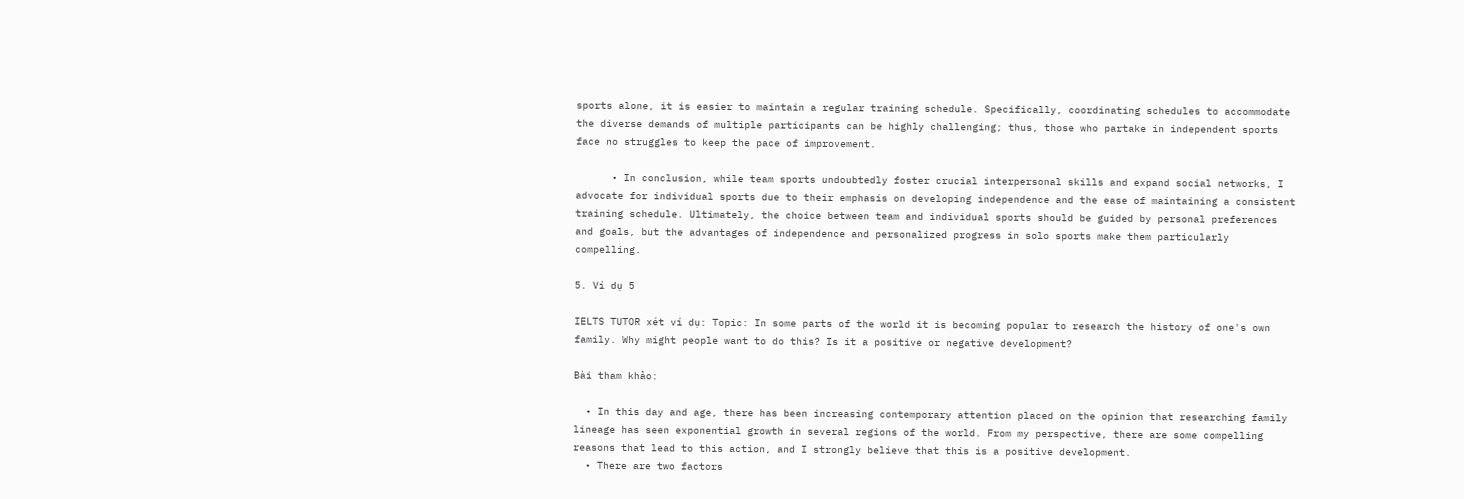sports alone, it is easier to maintain a regular training schedule. Specifically, coordinating schedules to accommodate the diverse demands of multiple participants can be highly challenging; thus, those who partake in independent sports face no struggles to keep the pace of improvement.

      • In conclusion, while team sports undoubtedly foster crucial interpersonal skills and expand social networks, I advocate for individual sports due to their emphasis on developing independence and the ease of maintaining a consistent training schedule. Ultimately, the choice between team and individual sports should be guided by personal preferences and goals, but the advantages of independence and personalized progress in solo sports make them particularly compelling.

5. Ví dụ 5

IELTS TUTOR xét ví dụ: Topic: In some parts of the world it is becoming popular to research the history of one's own family. Why might people want to do this? Is it a positive or negative development?

Bài tham khảo:

  • In this day and age, there has been increasing contemporary attention placed on the opinion that researching family lineage has seen exponential growth in several regions of the world. From my perspective, there are some compelling reasons that lead to this action, and I strongly believe that this is a positive development.
  • There are two factors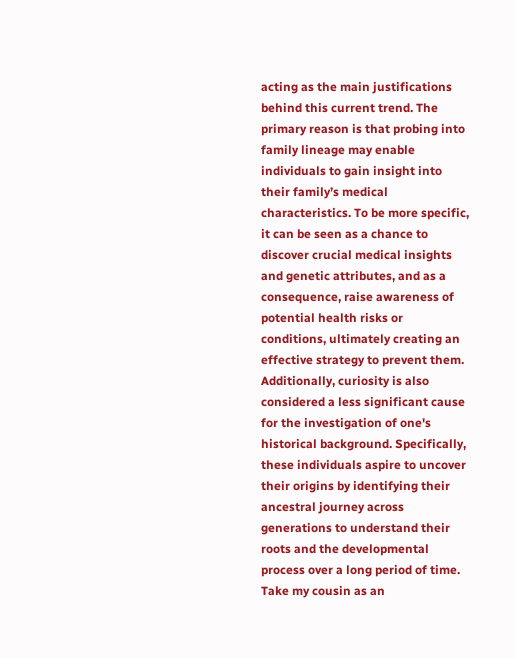acting as the main justifications behind this current trend. The primary reason is that probing into family lineage may enable individuals to gain insight into their family’s medical characteristics. To be more specific, it can be seen as a chance to discover crucial medical insights and genetic attributes, and as a consequence, raise awareness of potential health risks or conditions, ultimately creating an effective strategy to prevent them. Additionally, curiosity is also considered a less significant cause for the investigation of one's historical background. Specifically, these individuals aspire to uncover their origins by identifying their ancestral journey across generations to understand their roots and the developmental process over a long period of time. Take my cousin as an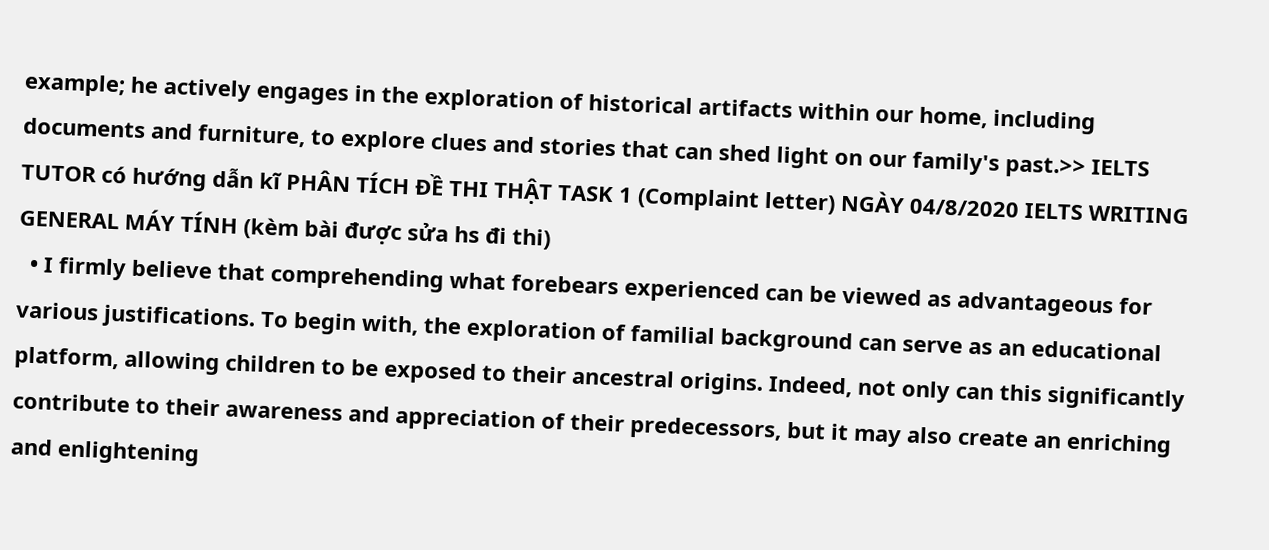example; he actively engages in the exploration of historical artifacts within our home, including documents and furniture, to explore clues and stories that can shed light on our family's past.>> IELTS TUTOR có hướng dẫn kĩ PHÂN TÍCH ĐỀ THI THẬT TASK 1 (Complaint letter) NGÀY 04/8/2020 IELTS WRITING GENERAL MÁY TÍNH (kèm bài được sửa hs đi thi)
  • I firmly believe that comprehending what forebears experienced can be viewed as advantageous for various justifications. To begin with, the exploration of familial background can serve as an educational platform, allowing children to be exposed to their ancestral origins. Indeed, not only can this significantly contribute to their awareness and appreciation of their predecessors, but it may also create an enriching and enlightening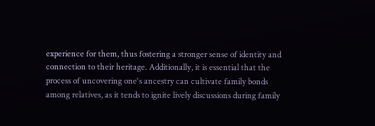experience for them, thus fostering a stronger sense of identity and connection to their heritage. Additionally, it is essential that the process of uncovering one's ancestry can cultivate family bonds among relatives, as it tends to ignite lively discussions during family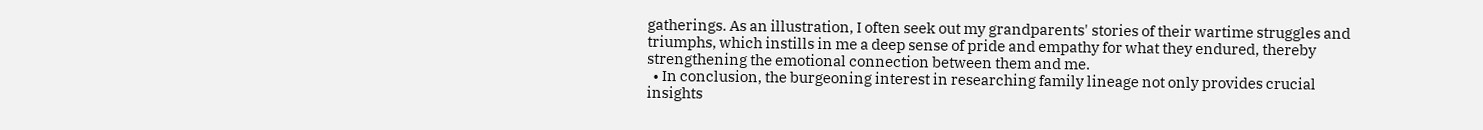gatherings. As an illustration, I often seek out my grandparents' stories of their wartime struggles and triumphs, which instills in me a deep sense of pride and empathy for what they endured, thereby strengthening the emotional connection between them and me.
  • In conclusion, the burgeoning interest in researching family lineage not only provides crucial insights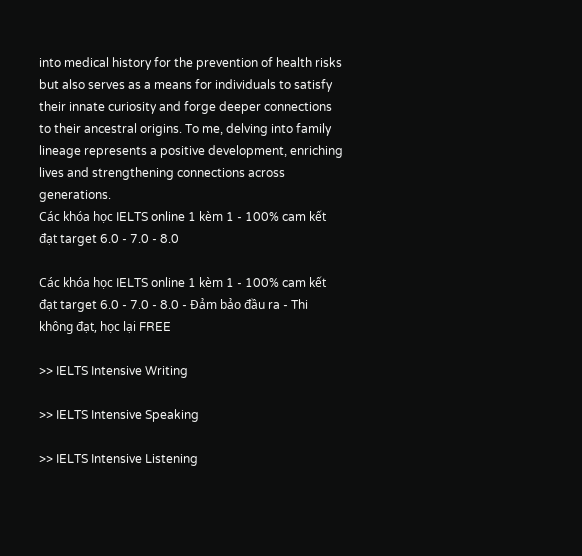into medical history for the prevention of health risks but also serves as a means for individuals to satisfy their innate curiosity and forge deeper connections to their ancestral origins. To me, delving into family lineage represents a positive development, enriching lives and strengthening connections across generations.
Các khóa học IELTS online 1 kèm 1 - 100% cam kết đạt target 6.0 - 7.0 - 8.0

Các khóa học IELTS online 1 kèm 1 - 100% cam kết đạt target 6.0 - 7.0 - 8.0 - Đảm bảo đầu ra - Thi không đạt, học lại FREE

>> IELTS Intensive Writing

>> IELTS Intensive Speaking

>> IELTS Intensive Listening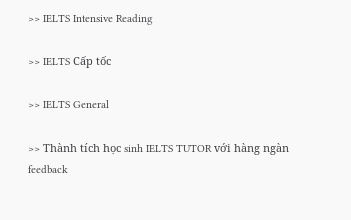>> IELTS Intensive Reading

>> IELTS Cấp tốc

>> IELTS General

>> Thành tích học sinh IELTS TUTOR với hàng ngàn feedback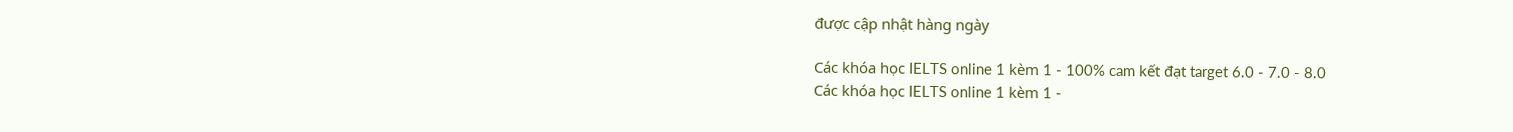được cập nhật hàng ngày

Các khóa học IELTS online 1 kèm 1 - 100% cam kết đạt target 6.0 - 7.0 - 8.0
Các khóa học IELTS online 1 kèm 1 -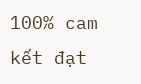100% cam kết đạt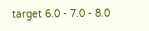target 6.0 - 7.0 - 8.0